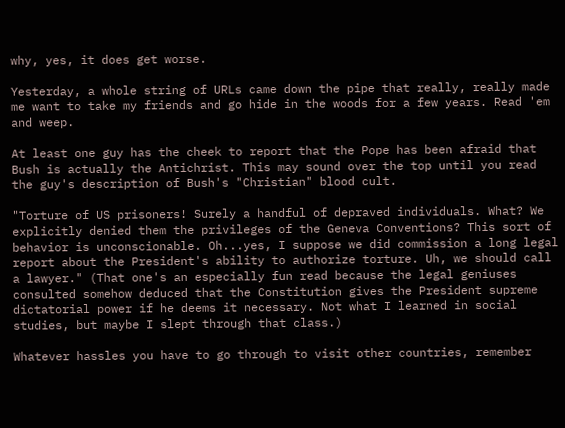why, yes, it does get worse.

Yesterday, a whole string of URLs came down the pipe that really, really made me want to take my friends and go hide in the woods for a few years. Read 'em and weep.

At least one guy has the cheek to report that the Pope has been afraid that Bush is actually the Antichrist. This may sound over the top until you read the guy's description of Bush's "Christian" blood cult.

"Torture of US prisoners! Surely a handful of depraved individuals. What? We explicitly denied them the privileges of the Geneva Conventions? This sort of behavior is unconscionable. Oh...yes, I suppose we did commission a long legal report about the President's ability to authorize torture. Uh, we should call a lawyer." (That one's an especially fun read because the legal geniuses consulted somehow deduced that the Constitution gives the President supreme dictatorial power if he deems it necessary. Not what I learned in social studies, but maybe I slept through that class.)

Whatever hassles you have to go through to visit other countries, remember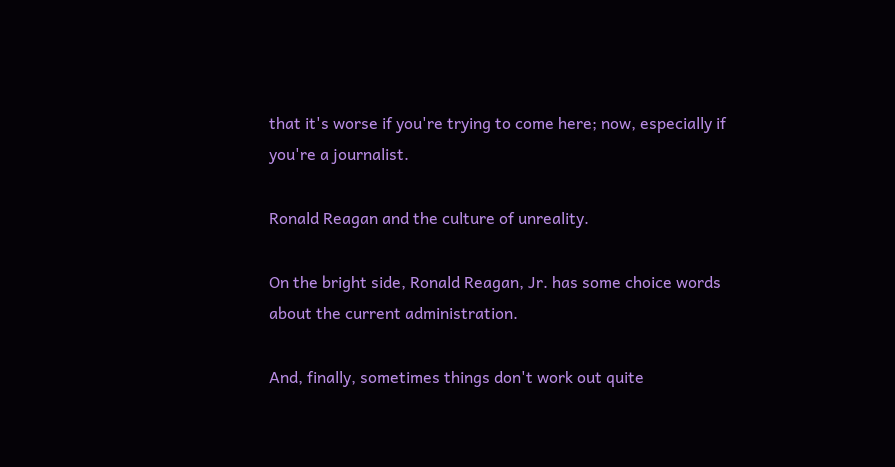that it's worse if you're trying to come here; now, especially if you're a journalist.

Ronald Reagan and the culture of unreality.

On the bright side, Ronald Reagan, Jr. has some choice words about the current administration.

And, finally, sometimes things don't work out quite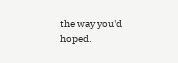the way you'd hoped.